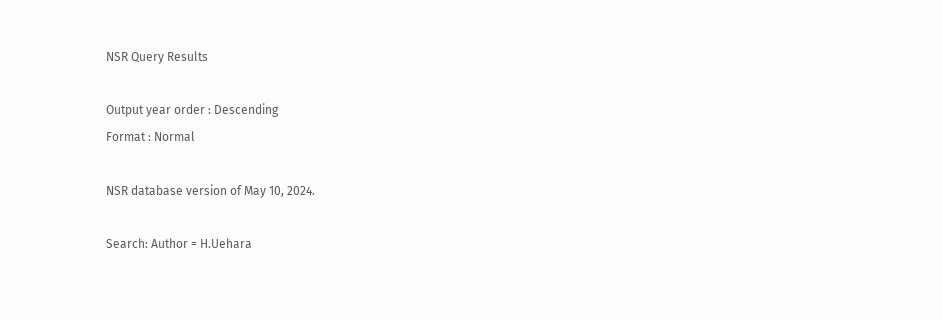NSR Query Results

Output year order : Descending
Format : Normal

NSR database version of May 10, 2024.

Search: Author = H.Uehara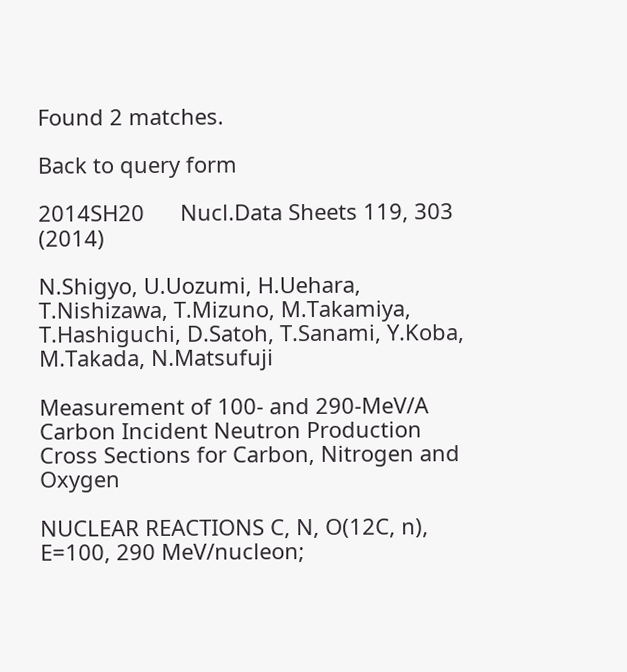Found 2 matches.

Back to query form

2014SH20      Nucl.Data Sheets 119, 303 (2014)

N.Shigyo, U.Uozumi, H.Uehara, T.Nishizawa, T.Mizuno, M.Takamiya, T.Hashiguchi, D.Satoh, T.Sanami, Y.Koba, M.Takada, N.Matsufuji

Measurement of 100- and 290-MeV/A Carbon Incident Neutron Production Cross Sections for Carbon, Nitrogen and Oxygen

NUCLEAR REACTIONS C, N, O(12C, n), E=100, 290 MeV/nucleon;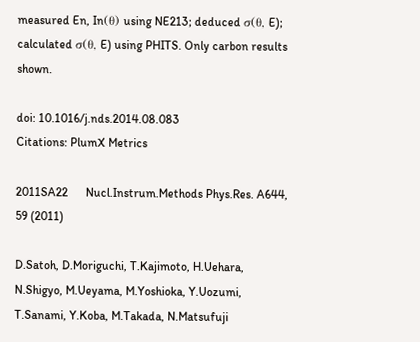measured En, In(θ) using NE213; deduced σ(θ, E); calculated σ(θ, E) using PHITS. Only carbon results shown.

doi: 10.1016/j.nds.2014.08.083
Citations: PlumX Metrics

2011SA22      Nucl.Instrum.Methods Phys.Res. A644, 59 (2011)

D.Satoh, D.Moriguchi, T.Kajimoto, H.Uehara, N.Shigyo, M.Ueyama, M.Yoshioka, Y.Uozumi, T.Sanami, Y.Koba, M.Takada, N.Matsufuji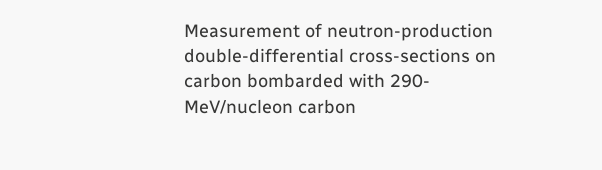Measurement of neutron-production double-differential cross-sections on carbon bombarded with 290-MeV/nucleon carbon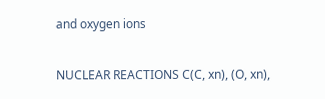and oxygen ions

NUCLEAR REACTIONS C(C, xn), (O, xn),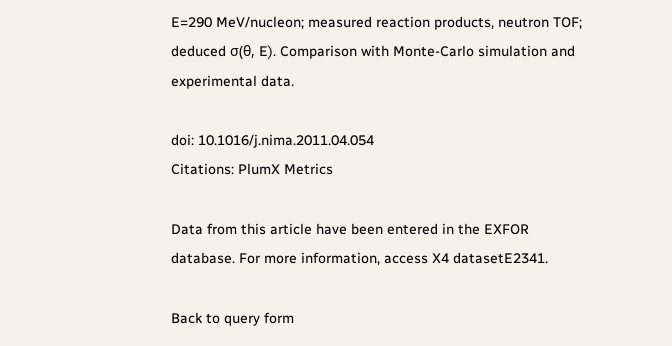E=290 MeV/nucleon; measured reaction products, neutron TOF; deduced σ(θ, E). Comparison with Monte-Carlo simulation and experimental data.

doi: 10.1016/j.nima.2011.04.054
Citations: PlumX Metrics

Data from this article have been entered in the EXFOR database. For more information, access X4 datasetE2341.

Back to query form